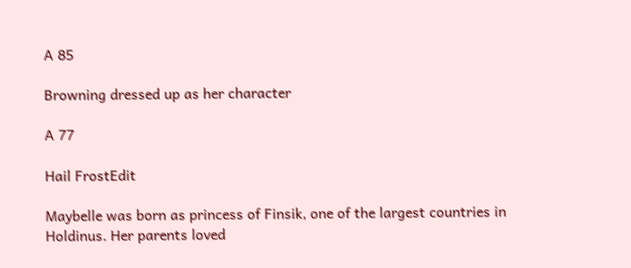A 85

Browning dressed up as her character

A 77

Hail FrostEdit

Maybelle was born as princess of Finsik, one of the largest countries in Holdinus. Her parents loved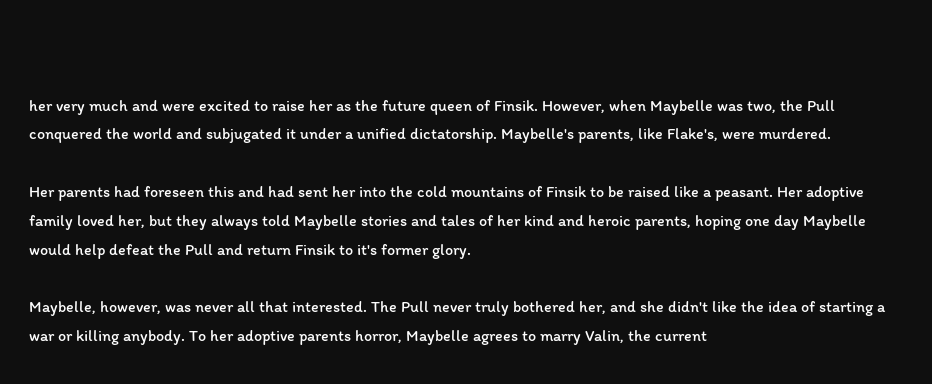her very much and were excited to raise her as the future queen of Finsik. However, when Maybelle was two, the Pull conquered the world and subjugated it under a unified dictatorship. Maybelle's parents, like Flake's, were murdered.

Her parents had foreseen this and had sent her into the cold mountains of Finsik to be raised like a peasant. Her adoptive family loved her, but they always told Maybelle stories and tales of her kind and heroic parents, hoping one day Maybelle would help defeat the Pull and return Finsik to it's former glory.

Maybelle, however, was never all that interested. The Pull never truly bothered her, and she didn't like the idea of starting a war or killing anybody. To her adoptive parents horror, Maybelle agrees to marry Valin, the current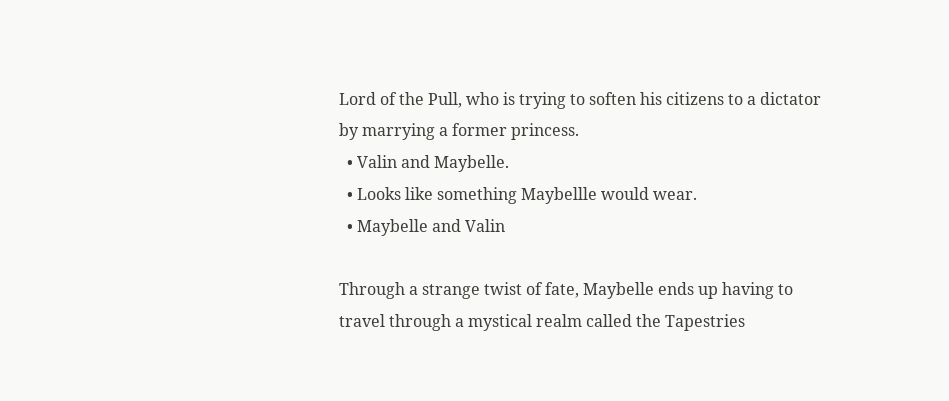Lord of the Pull, who is trying to soften his citizens to a dictator by marrying a former princess.
  • Valin and Maybelle.
  • Looks like something Maybellle would wear.
  • Maybelle and Valin

Through a strange twist of fate, Maybelle ends up having to travel through a mystical realm called the Tapestries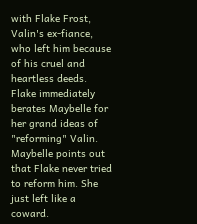with Flake Frost, Valin's ex-fiance, who left him because of his cruel and heartless deeds. Flake immediately berates Maybelle for her grand ideas of "reforming" Valin. Maybelle points out that Flake never tried to reform him. She just left like a coward.